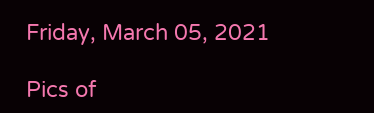Friday, March 05, 2021

Pics of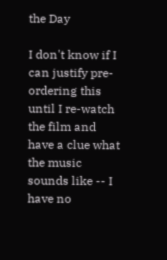the Day

I don't know if I can justify pre-ordering this until I re-watch the film and have a clue what the music sounds like -- I have no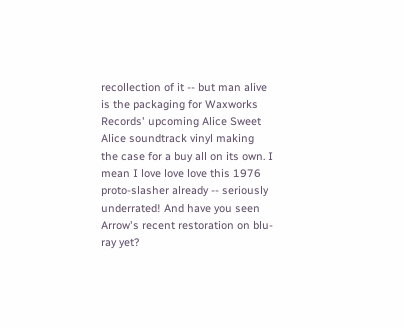recollection of it -- but man alive is the packaging for Waxworks Records' upcoming Alice Sweet Alice soundtrack vinyl making the case for a buy all on its own. I mean I love love love this 1976 proto-slasher already -- seriously underrated! And have you seen Arrow's recent restoration on blu-ray yet?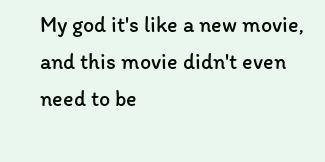My god it's like a new movie, and this movie didn't even need to be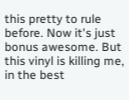this pretty to rule before. Now it's just bonus awesome. But this vinyl is killing me, in the best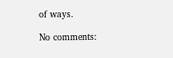of ways.

No comments: